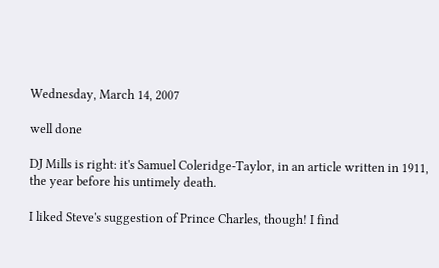Wednesday, March 14, 2007

well done

DJ Mills is right: it's Samuel Coleridge-Taylor, in an article written in 1911, the year before his untimely death.

I liked Steve's suggestion of Prince Charles, though! I find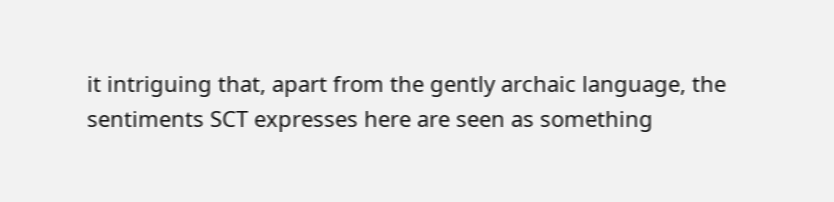it intriguing that, apart from the gently archaic language, the sentiments SCT expresses here are seen as something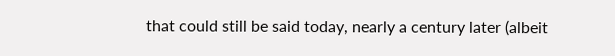that could still be said today, nearly a century later (albeit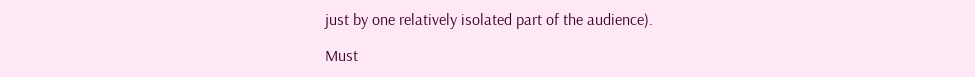just by one relatively isolated part of the audience).

Must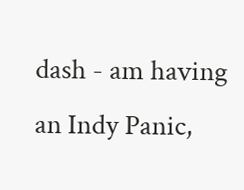dash - am having an Indy Panic,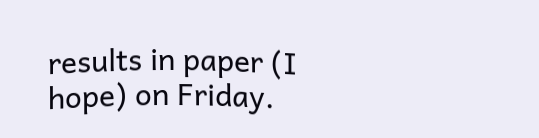results in paper (I hope) on Friday.